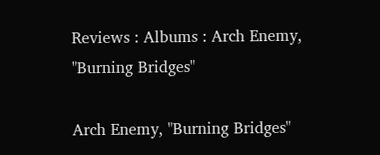Reviews : Albums : Arch Enemy, "Burning Bridges"

Arch Enemy, "Burning Bridges"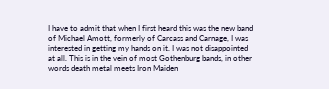I have to admit that when I first heard this was the new band of Michael Amott, formerly of Carcass and Carnage, I was interested in getting my hands on it. I was not disappointed at all. This is in the vein of most Gothenburg bands, in other words death metal meets Iron Maiden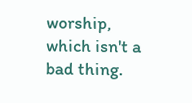worship, which isn't a bad thing.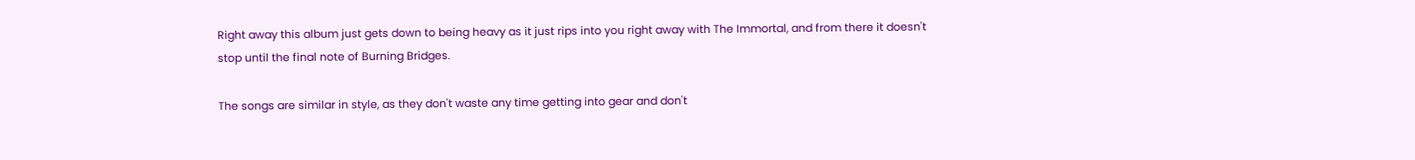Right away this album just gets down to being heavy as it just rips into you right away with The Immortal, and from there it doesn't stop until the final note of Burning Bridges.

The songs are similar in style, as they don't waste any time getting into gear and don't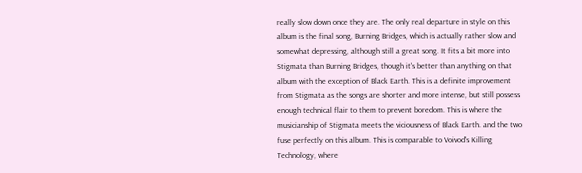really slow down once they are. The only real departure in style on this album is the final song, Burning Bridges, which is actually rather slow and somewhat depressing, although still a great song. It fits a bit more into Stigmata than Burning Bridges, though it's better than anything on that album with the exception of Black Earth. This is a definite improvement from Stigmata as the songs are shorter and more intense, but still possess enough technical flair to them to prevent boredom. This is where the musicianship of Stigmata meets the viciousness of Black Earth. and the two fuse perfectly on this album. This is comparable to Voivod's Killing Technology, where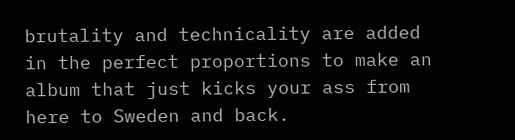brutality and technicality are added in the perfect proportions to make an album that just kicks your ass from here to Sweden and back.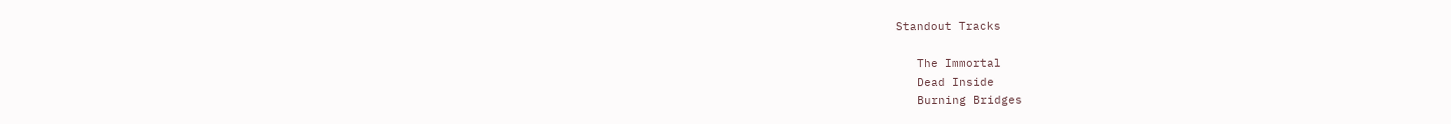Standout Tracks

   The Immortal
   Dead Inside
   Burning Bridges